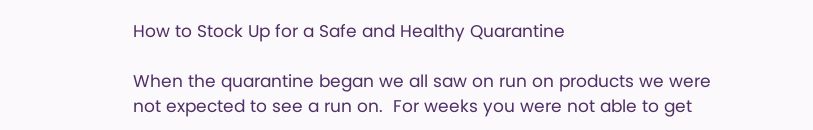How to Stock Up for a Safe and Healthy Quarantine

When the quarantine began we all saw on run on products we were not expected to see a run on.  For weeks you were not able to get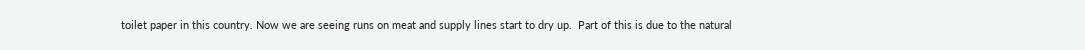toilet paper in this country. Now we are seeing runs on meat and supply lines start to dry up.  Part of this is due to the natural